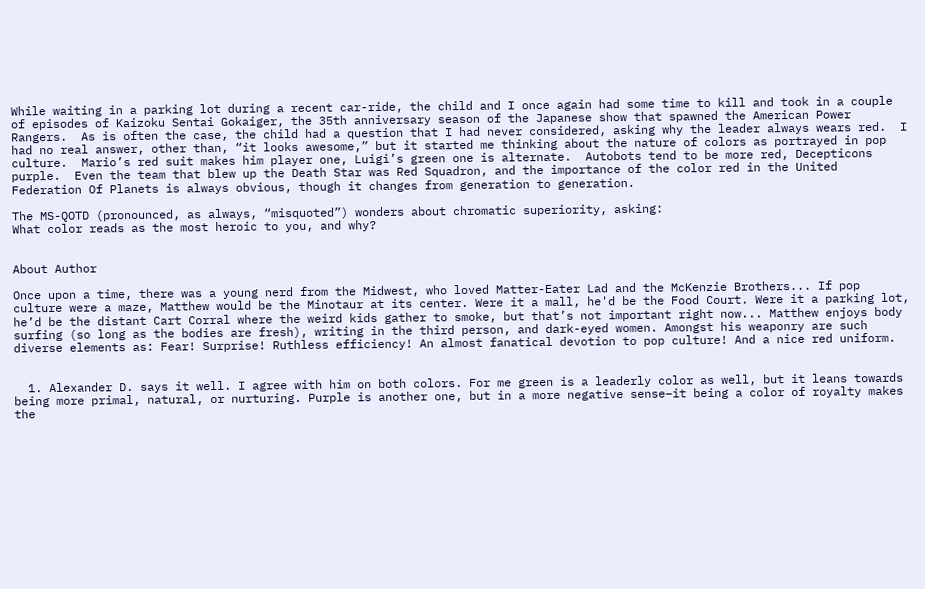While waiting in a parking lot during a recent car-ride, the child and I once again had some time to kill and took in a couple of episodes of Kaizoku Sentai Gokaiger, the 35th anniversary season of the Japanese show that spawned the American Power Rangers.  As is often the case, the child had a question that I had never considered, asking why the leader always wears red.  I had no real answer, other than, “it looks awesome,” but it started me thinking about the nature of colors as portrayed in pop culture.  Mario’s red suit makes him player one, Luigi’s green one is alternate.  Autobots tend to be more red, Decepticons purple.  Even the team that blew up the Death Star was Red Squadron, and the importance of the color red in the United Federation Of Planets is always obvious, though it changes from generation to generation.

The MS-QOTD (pronounced, as always, “misquoted”) wonders about chromatic superiority, asking:
What color reads as the most heroic to you, and why?


About Author

Once upon a time, there was a young nerd from the Midwest, who loved Matter-Eater Lad and the McKenzie Brothers... If pop culture were a maze, Matthew would be the Minotaur at its center. Were it a mall, he'd be the Food Court. Were it a parking lot, he’d be the distant Cart Corral where the weird kids gather to smoke, but that’s not important right now... Matthew enjoys body surfing (so long as the bodies are fresh), writing in the third person, and dark-eyed women. Amongst his weaponry are such diverse elements as: Fear! Surprise! Ruthless efficiency! An almost fanatical devotion to pop culture! And a nice red uniform.


  1. Alexander D. says it well. I agree with him on both colors. For me green is a leaderly color as well, but it leans towards being more primal, natural, or nurturing. Purple is another one, but in a more negative sense–it being a color of royalty makes the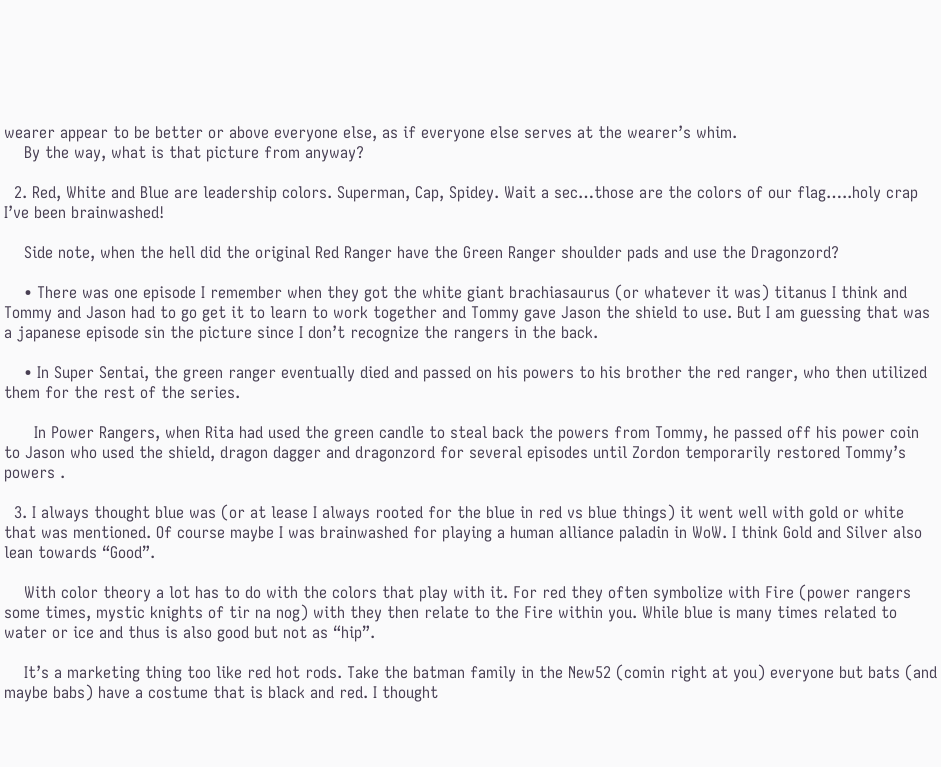wearer appear to be better or above everyone else, as if everyone else serves at the wearer’s whim.
    By the way, what is that picture from anyway?

  2. Red, White and Blue are leadership colors. Superman, Cap, Spidey. Wait a sec…those are the colors of our flag…..holy crap I’ve been brainwashed!

    Side note, when the hell did the original Red Ranger have the Green Ranger shoulder pads and use the Dragonzord?

    • There was one episode I remember when they got the white giant brachiasaurus (or whatever it was) titanus I think and Tommy and Jason had to go get it to learn to work together and Tommy gave Jason the shield to use. But I am guessing that was a japanese episode sin the picture since I don’t recognize the rangers in the back.

    • In Super Sentai, the green ranger eventually died and passed on his powers to his brother the red ranger, who then utilized them for the rest of the series.

      In Power Rangers, when Rita had used the green candle to steal back the powers from Tommy, he passed off his power coin to Jason who used the shield, dragon dagger and dragonzord for several episodes until Zordon temporarily restored Tommy’s powers .

  3. I always thought blue was (or at lease I always rooted for the blue in red vs blue things) it went well with gold or white that was mentioned. Of course maybe I was brainwashed for playing a human alliance paladin in WoW. I think Gold and Silver also lean towards “Good”.

    With color theory a lot has to do with the colors that play with it. For red they often symbolize with Fire (power rangers some times, mystic knights of tir na nog) with they then relate to the Fire within you. While blue is many times related to water or ice and thus is also good but not as “hip”.

    It’s a marketing thing too like red hot rods. Take the batman family in the New52 (comin right at you) everyone but bats (and maybe babs) have a costume that is black and red. I thought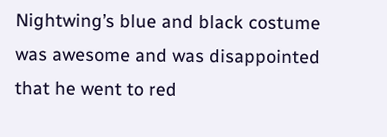Nightwing’s blue and black costume was awesome and was disappointed that he went to red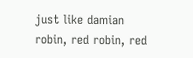just like damian robin, red robin, red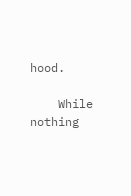hood.

    While nothing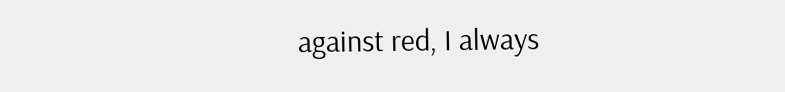against red, I always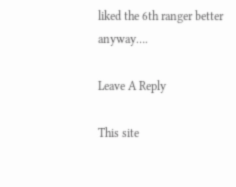liked the 6th ranger better anyway….

Leave A Reply

This site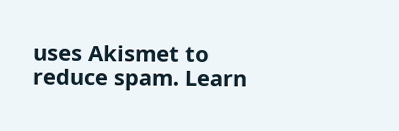uses Akismet to reduce spam. Learn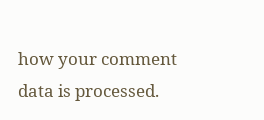how your comment data is processed.